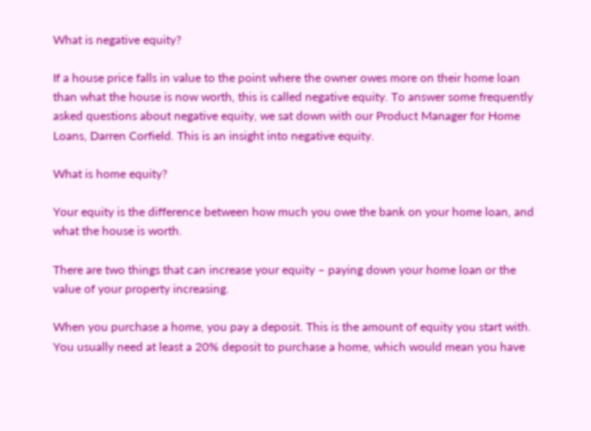What is negative equity?

If a house price falls in value to the point where the owner owes more on their home loan than what the house is now worth, this is called negative equity. To answer some frequently asked questions about negative equity, we sat down with our Product Manager for Home Loans, Darren Corfield. This is an insight into negative equity.

What is home equity?

Your equity is the difference between how much you owe the bank on your home loan, and what the house is worth.

There are two things that can increase your equity – paying down your home loan or the value of your property increasing.

When you purchase a home, you pay a deposit. This is the amount of equity you start with. You usually need at least a 20% deposit to purchase a home, which would mean you have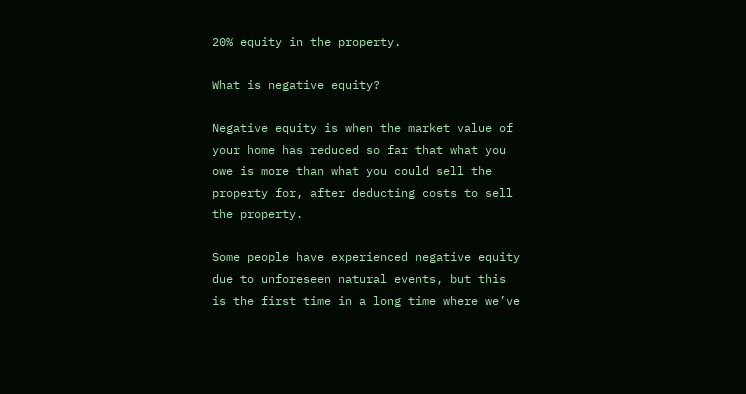20% equity in the property.

What is negative equity?

Negative equity is when the market value of your home has reduced so far that what you owe is more than what you could sell the property for, after deducting costs to sell the property.

Some people have experienced negative equity due to unforeseen natural events, but this is the first time in a long time where we’ve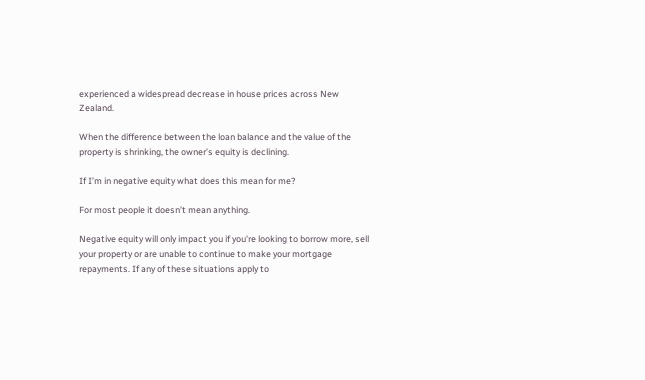experienced a widespread decrease in house prices across New Zealand.

When the difference between the loan balance and the value of the property is shrinking, the owner’s equity is declining.

If I’m in negative equity what does this mean for me?

For most people it doesn’t mean anything.

Negative equity will only impact you if you're looking to borrow more, sell your property or are unable to continue to make your mortgage repayments. If any of these situations apply to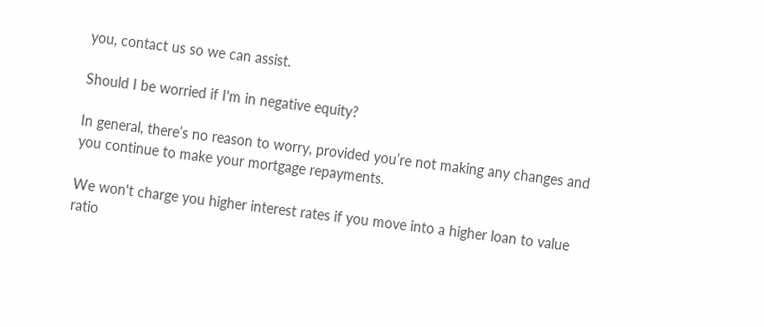you, contact us so we can assist.

Should I be worried if I'm in negative equity?

In general, there’s no reason to worry, provided you’re not making any changes and you continue to make your mortgage repayments.

We won't charge you higher interest rates if you move into a higher loan to value ratio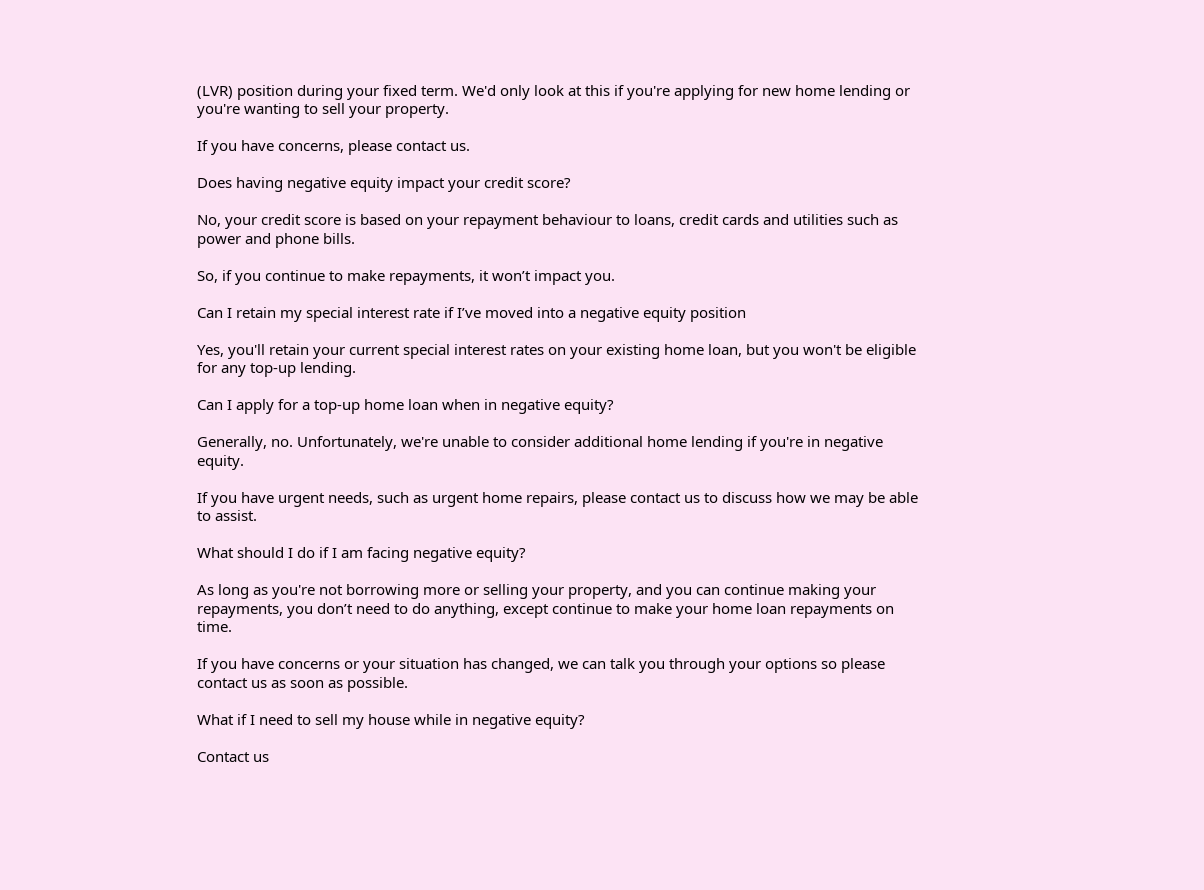(LVR) position during your fixed term. We'd only look at this if you're applying for new home lending or you're wanting to sell your property.

If you have concerns, please contact us.

Does having negative equity impact your credit score?

No, your credit score is based on your repayment behaviour to loans, credit cards and utilities such as power and phone bills.

So, if you continue to make repayments, it won’t impact you.

Can I retain my special interest rate if I’ve moved into a negative equity position

Yes, you'll retain your current special interest rates on your existing home loan, but you won't be eligible for any top-up lending.

Can I apply for a top-up home loan when in negative equity?

Generally, no. Unfortunately, we're unable to consider additional home lending if you're in negative equity.

If you have urgent needs, such as urgent home repairs, please contact us to discuss how we may be able to assist.

What should I do if I am facing negative equity?

As long as you're not borrowing more or selling your property, and you can continue making your repayments, you don’t need to do anything, except continue to make your home loan repayments on time.

If you have concerns or your situation has changed, we can talk you through your options so please contact us as soon as possible.

What if I need to sell my house while in negative equity?

Contact us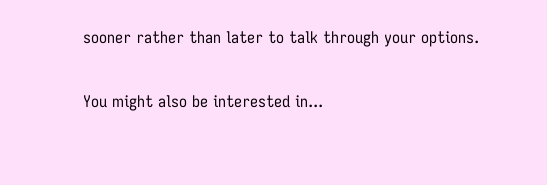sooner rather than later to talk through your options.

You might also be interested in...